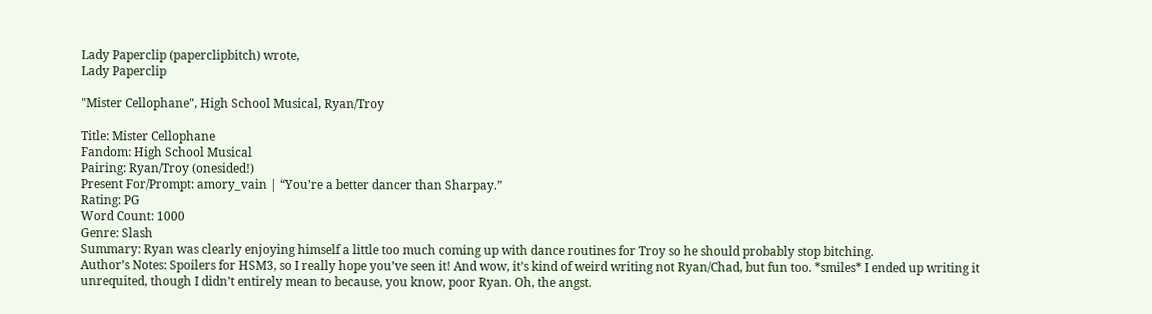Lady Paperclip (paperclipbitch) wrote,
Lady Paperclip

"Mister Cellophane", High School Musical, Ryan/Troy

Title: Mister Cellophane
Fandom: High School Musical
Pairing: Ryan/Troy (onesided!)
Present For/Prompt: amory_vain | “You’re a better dancer than Sharpay.”
Rating: PG
Word Count: 1000
Genre: Slash
Summary: Ryan was clearly enjoying himself a little too much coming up with dance routines for Troy so he should probably stop bitching.
Author’s Notes: Spoilers for HSM3, so I really hope you’ve seen it! And wow, it’s kind of weird writing not Ryan/Chad, but fun too. *smiles* I ended up writing it unrequited, though I didn’t entirely mean to because, you know, poor Ryan. Oh, the angst.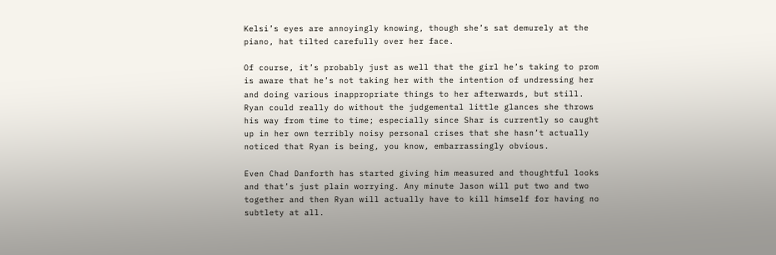Kelsi’s eyes are annoyingly knowing, though she’s sat demurely at the piano, hat tilted carefully over her face.

Of course, it’s probably just as well that the girl he’s taking to prom is aware that he’s not taking her with the intention of undressing her and doing various inappropriate things to her afterwards, but still. Ryan could really do without the judgemental little glances she throws his way from time to time; especially since Shar is currently so caught up in her own terribly noisy personal crises that she hasn’t actually noticed that Ryan is being, you know, embarrassingly obvious.

Even Chad Danforth has started giving him measured and thoughtful looks and that’s just plain worrying. Any minute Jason will put two and two together and then Ryan will actually have to kill himself for having no subtlety at all.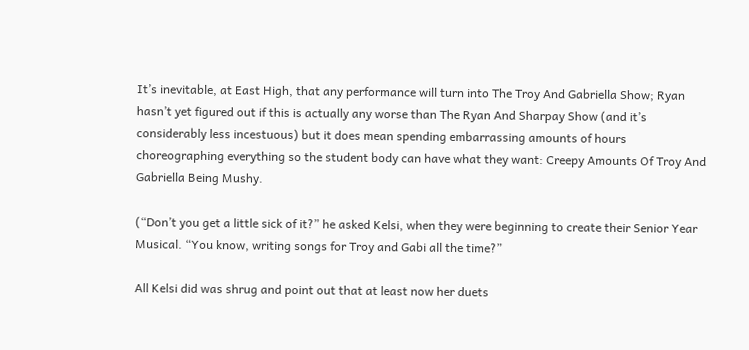It’s inevitable, at East High, that any performance will turn into The Troy And Gabriella Show; Ryan hasn’t yet figured out if this is actually any worse than The Ryan And Sharpay Show (and it’s considerably less incestuous) but it does mean spending embarrassing amounts of hours choreographing everything so the student body can have what they want: Creepy Amounts Of Troy And Gabriella Being Mushy.

(“Don’t you get a little sick of it?” he asked Kelsi, when they were beginning to create their Senior Year Musical. “You know, writing songs for Troy and Gabi all the time?”

All Kelsi did was shrug and point out that at least now her duets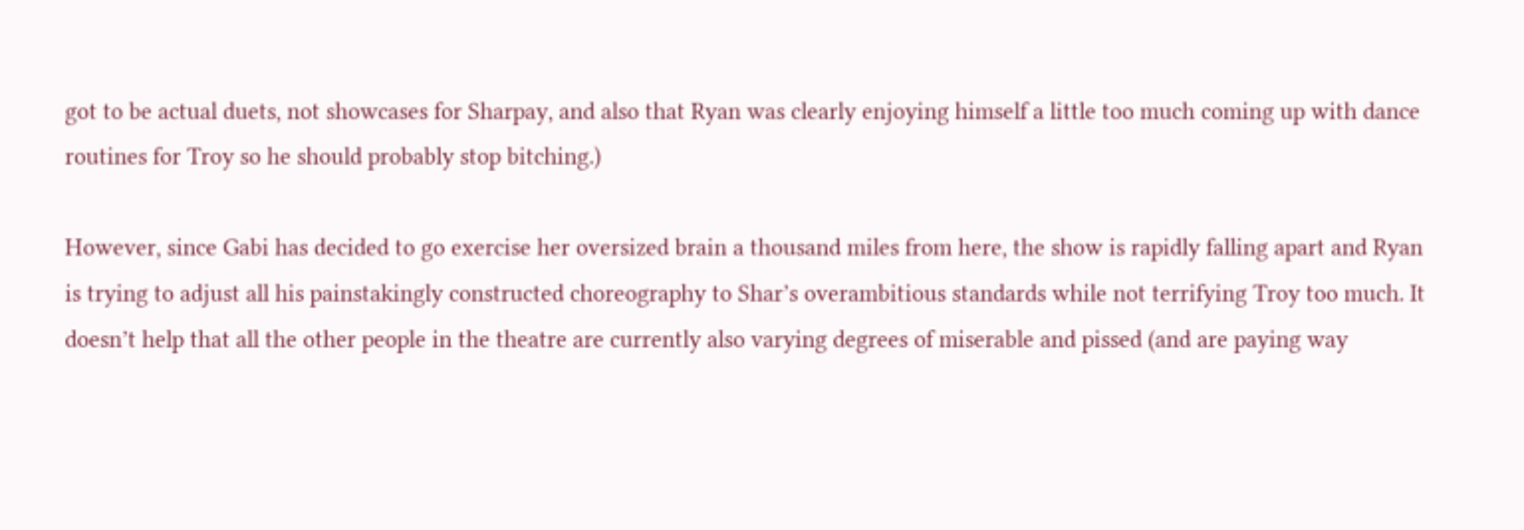got to be actual duets, not showcases for Sharpay, and also that Ryan was clearly enjoying himself a little too much coming up with dance routines for Troy so he should probably stop bitching.)

However, since Gabi has decided to go exercise her oversized brain a thousand miles from here, the show is rapidly falling apart and Ryan is trying to adjust all his painstakingly constructed choreography to Shar’s overambitious standards while not terrifying Troy too much. It doesn’t help that all the other people in the theatre are currently also varying degrees of miserable and pissed (and are paying way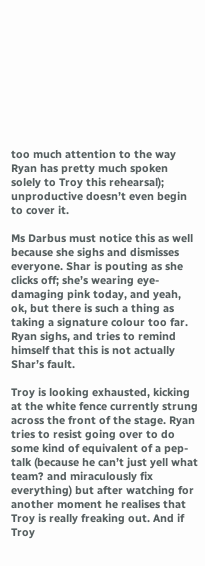too much attention to the way Ryan has pretty much spoken solely to Troy this rehearsal); unproductive doesn’t even begin to cover it.

Ms Darbus must notice this as well because she sighs and dismisses everyone. Shar is pouting as she clicks off; she’s wearing eye-damaging pink today, and yeah, ok, but there is such a thing as taking a signature colour too far. Ryan sighs, and tries to remind himself that this is not actually Shar’s fault.

Troy is looking exhausted, kicking at the white fence currently strung across the front of the stage. Ryan tries to resist going over to do some kind of equivalent of a pep-talk (because he can’t just yell what team? and miraculously fix everything) but after watching for another moment he realises that Troy is really freaking out. And if Troy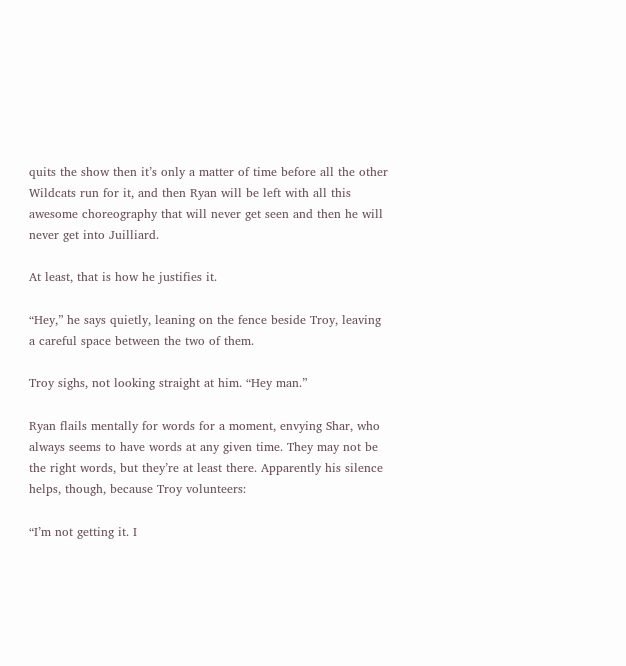quits the show then it’s only a matter of time before all the other Wildcats run for it, and then Ryan will be left with all this awesome choreography that will never get seen and then he will never get into Juilliard.

At least, that is how he justifies it.

“Hey,” he says quietly, leaning on the fence beside Troy, leaving a careful space between the two of them.

Troy sighs, not looking straight at him. “Hey man.”

Ryan flails mentally for words for a moment, envying Shar, who always seems to have words at any given time. They may not be the right words, but they’re at least there. Apparently his silence helps, though, because Troy volunteers:

“I’m not getting it. I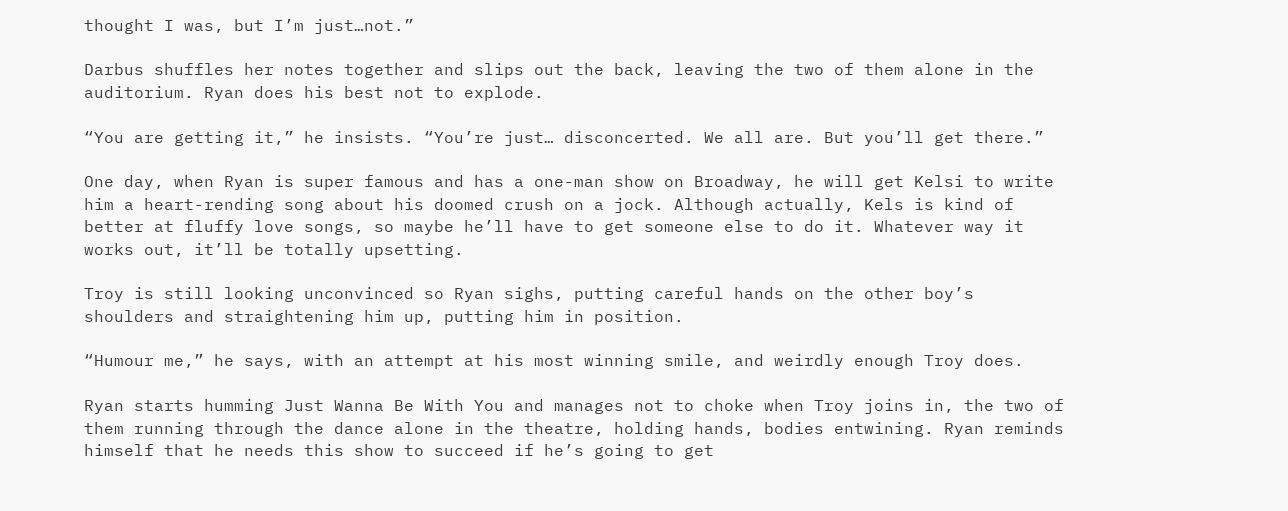thought I was, but I’m just…not.”

Darbus shuffles her notes together and slips out the back, leaving the two of them alone in the auditorium. Ryan does his best not to explode.

“You are getting it,” he insists. “You’re just… disconcerted. We all are. But you’ll get there.”

One day, when Ryan is super famous and has a one-man show on Broadway, he will get Kelsi to write him a heart-rending song about his doomed crush on a jock. Although actually, Kels is kind of better at fluffy love songs, so maybe he’ll have to get someone else to do it. Whatever way it works out, it’ll be totally upsetting.

Troy is still looking unconvinced so Ryan sighs, putting careful hands on the other boy’s shoulders and straightening him up, putting him in position.

“Humour me,” he says, with an attempt at his most winning smile, and weirdly enough Troy does.

Ryan starts humming Just Wanna Be With You and manages not to choke when Troy joins in, the two of them running through the dance alone in the theatre, holding hands, bodies entwining. Ryan reminds himself that he needs this show to succeed if he’s going to get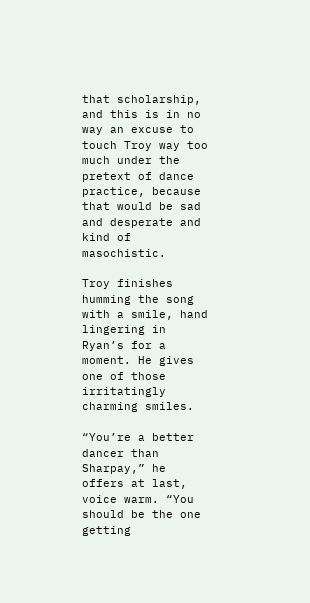that scholarship, and this is in no way an excuse to touch Troy way too much under the pretext of dance practice, because that would be sad and desperate and kind of masochistic.

Troy finishes humming the song with a smile, hand lingering in Ryan’s for a moment. He gives one of those irritatingly charming smiles.

“You’re a better dancer than Sharpay,” he offers at last, voice warm. “You should be the one getting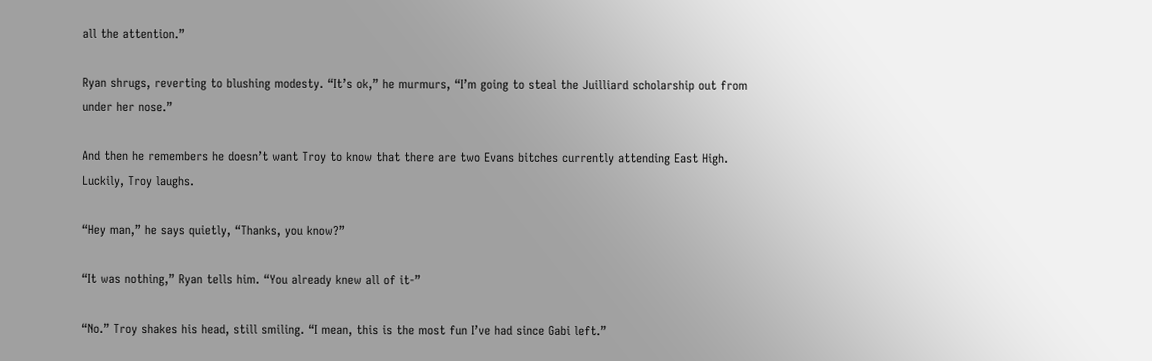all the attention.”

Ryan shrugs, reverting to blushing modesty. “It’s ok,” he murmurs, “I’m going to steal the Juilliard scholarship out from under her nose.”

And then he remembers he doesn’t want Troy to know that there are two Evans bitches currently attending East High. Luckily, Troy laughs.

“Hey man,” he says quietly, “Thanks, you know?”

“It was nothing,” Ryan tells him. “You already knew all of it-”

“No.” Troy shakes his head, still smiling. “I mean, this is the most fun I’ve had since Gabi left.”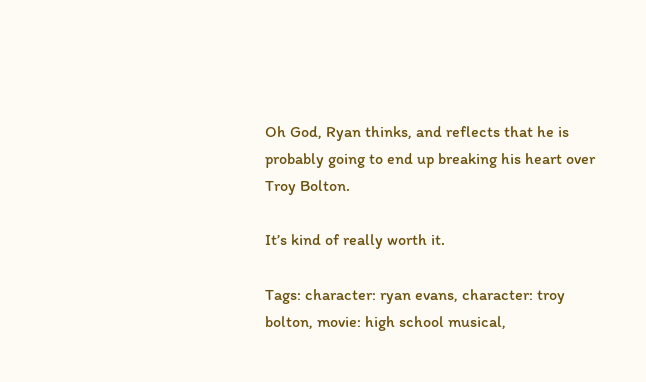Oh God, Ryan thinks, and reflects that he is probably going to end up breaking his heart over Troy Bolton.

It’s kind of really worth it.

Tags: character: ryan evans, character: troy bolton, movie: high school musical,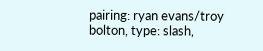pairing: ryan evans/troy bolton, type: slash,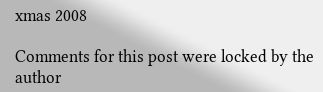xmas 2008

Comments for this post were locked by the author